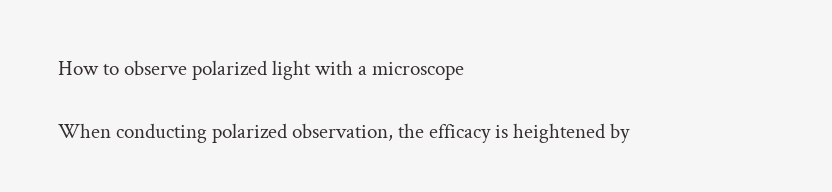How to observe polarized light with a microscope

When conducting polarized observation, the efficacy is heightened by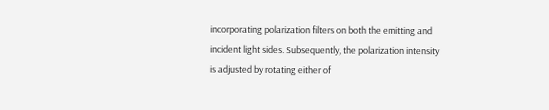incorporating polarization filters on both the emitting and incident light sides. Subsequently, the polarization intensity is adjusted by rotating either of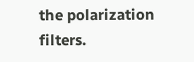the polarization filters.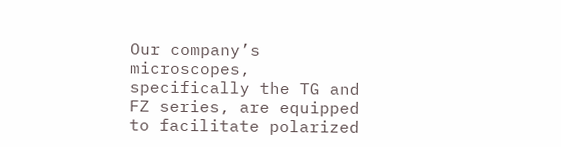Our company’s microscopes, specifically the TG and FZ series, are equipped to facilitate polarized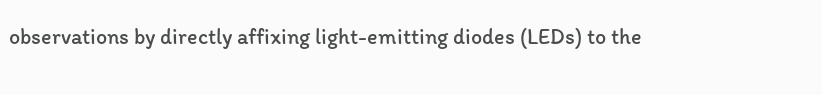observations by directly affixing light-emitting diodes (LEDs) to the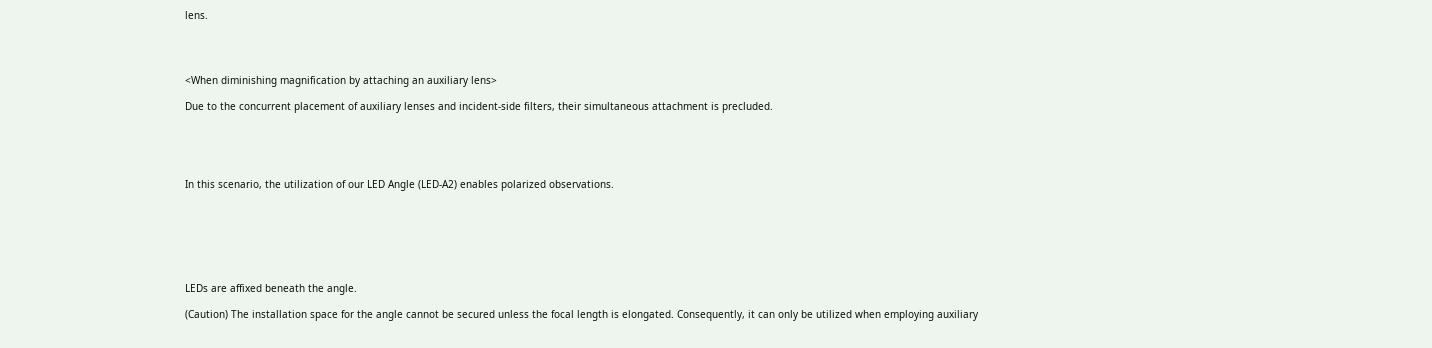lens.




<When diminishing magnification by attaching an auxiliary lens>

Due to the concurrent placement of auxiliary lenses and incident-side filters, their simultaneous attachment is precluded.





In this scenario, the utilization of our LED Angle (LED-A2) enables polarized observations.







LEDs are affixed beneath the angle.

(Caution) The installation space for the angle cannot be secured unless the focal length is elongated. Consequently, it can only be utilized when employing auxiliary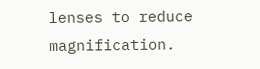lenses to reduce magnification.